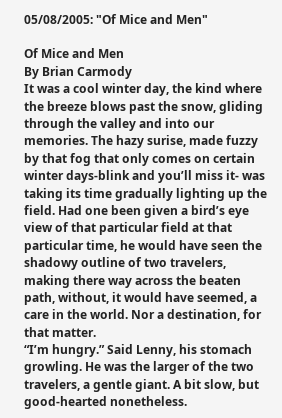05/08/2005: "Of Mice and Men"

Of Mice and Men
By Brian Carmody
It was a cool winter day, the kind where the breeze blows past the snow, gliding through the valley and into our memories. The hazy surise, made fuzzy by that fog that only comes on certain winter days-blink and you’ll miss it- was taking its time gradually lighting up the field. Had one been given a bird’s eye view of that particular field at that particular time, he would have seen the shadowy outline of two travelers, making there way across the beaten path, without, it would have seemed, a care in the world. Nor a destination, for that matter.
“I’m hungry.” Said Lenny, his stomach growling. He was the larger of the two travelers, a gentle giant. A bit slow, but good-hearted nonetheless.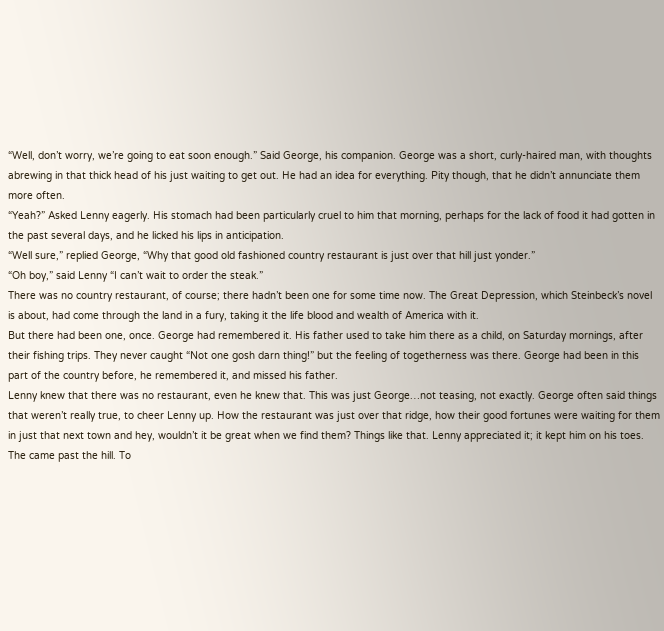“Well, don’t worry, we’re going to eat soon enough.” Said George, his companion. George was a short, curly-haired man, with thoughts abrewing in that thick head of his just waiting to get out. He had an idea for everything. Pity though, that he didn’t annunciate them more often.
“Yeah?” Asked Lenny eagerly. His stomach had been particularly cruel to him that morning, perhaps for the lack of food it had gotten in the past several days, and he licked his lips in anticipation.
“Well sure,” replied George, “Why that good old fashioned country restaurant is just over that hill just yonder.”
“Oh boy,” said Lenny “I can’t wait to order the steak.”
There was no country restaurant, of course; there hadn’t been one for some time now. The Great Depression, which Steinbeck’s novel is about, had come through the land in a fury, taking it the life blood and wealth of America with it.
But there had been one, once. George had remembered it. His father used to take him there as a child, on Saturday mornings, after their fishing trips. They never caught “Not one gosh darn thing!” but the feeling of togetherness was there. George had been in this part of the country before, he remembered it, and missed his father.
Lenny knew that there was no restaurant, even he knew that. This was just George…not teasing, not exactly. George often said things that weren’t really true, to cheer Lenny up. How the restaurant was just over that ridge, how their good fortunes were waiting for them in just that next town and hey, wouldn’t it be great when we find them? Things like that. Lenny appreciated it; it kept him on his toes.
The came past the hill. To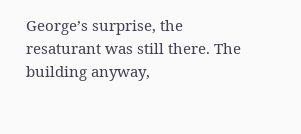George’s surprise, the resaturant was still there. The building anyway,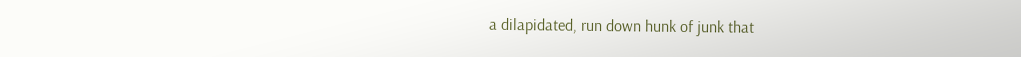a dilapidated, run down hunk of junk that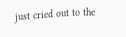just cried out to the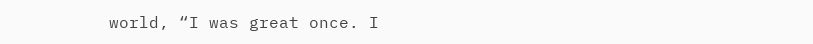world, “I was great once. I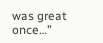was great once…”